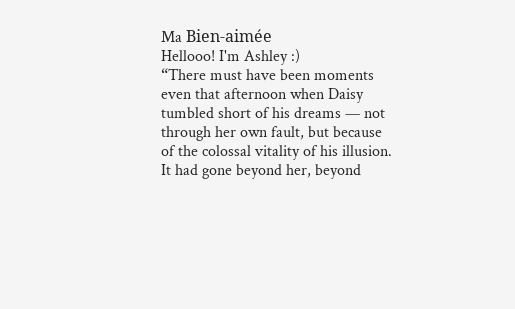Ma Bien-aimée
Hellooo! I'm Ashley :)
“There must have been moments even that afternoon when Daisy tumbled short of his dreams — not through her own fault, but because of the colossal vitality of his illusion. It had gone beyond her, beyond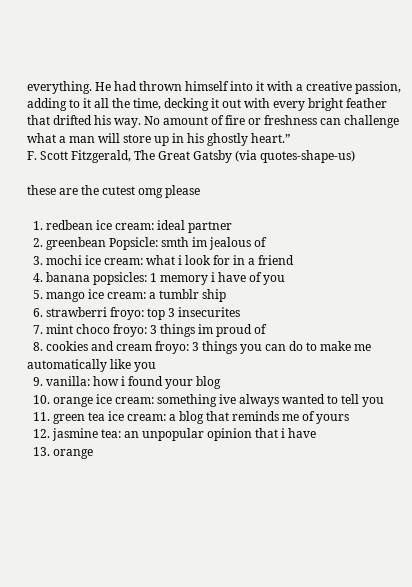everything. He had thrown himself into it with a creative passion, adding to it all the time, decking it out with every bright feather that drifted his way. No amount of fire or freshness can challenge what a man will store up in his ghostly heart.”
F. Scott Fitzgerald, The Great Gatsby (via quotes-shape-us)

these are the cutest omg please

  1. redbean ice cream: ideal partner
  2. greenbean Popsicle: smth im jealous of
  3. mochi ice cream: what i look for in a friend
  4. banana popsicles: 1 memory i have of you
  5. mango ice cream: a tumblr ship
  6. strawberri froyo: top 3 insecurites
  7. mint choco froyo: 3 things im proud of
  8. cookies and cream froyo: 3 things you can do to make me automatically like you
  9. vanilla: how i found your blog
  10. orange ice cream: something ive always wanted to tell you
  11. green tea ice cream: a blog that reminds me of yours
  12. jasmine tea: an unpopular opinion that i have
  13. orange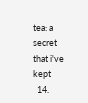tea: a secret that i've kept
  14.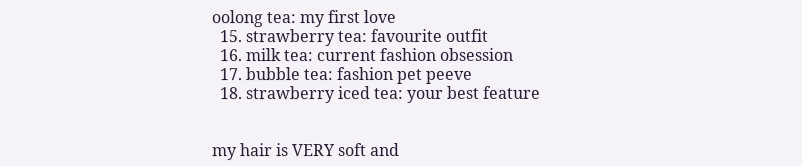oolong tea: my first love
  15. strawberry tea: favourite outfit
  16. milk tea: current fashion obsession
  17. bubble tea: fashion pet peeve
  18. strawberry iced tea: your best feature


my hair is VERY soft and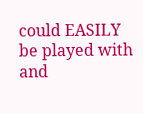could EASILY be played with and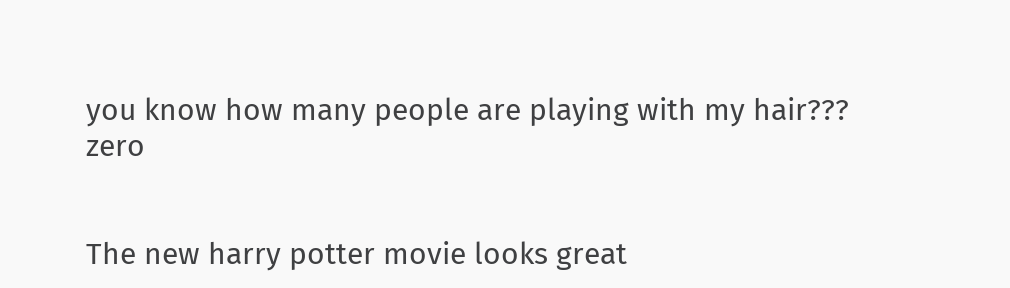you know how many people are playing with my hair??? zero


The new harry potter movie looks great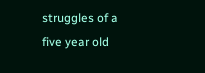struggles of a five year old